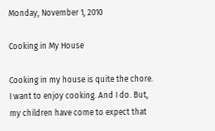Monday, November 1, 2010

Cooking in My House

Cooking in my house is quite the chore. I want to enjoy cooking. And I do. But, my children have come to expect that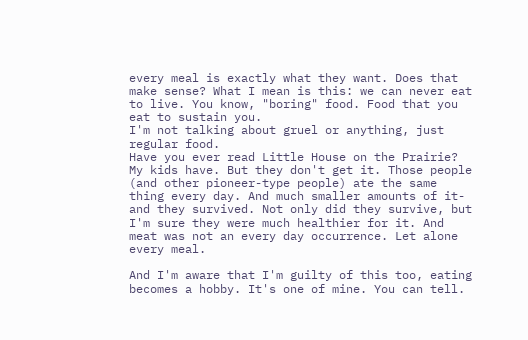every meal is exactly what they want. Does that make sense? What I mean is this: we can never eat to live. You know, "boring" food. Food that you eat to sustain you.
I'm not talking about gruel or anything, just regular food.
Have you ever read Little House on the Prairie? My kids have. But they don't get it. Those people (and other pioneer-type people) ate the same thing every day. And much smaller amounts of it-and they survived. Not only did they survive, but I'm sure they were much healthier for it. And meat was not an every day occurrence. Let alone every meal.

And I'm aware that I'm guilty of this too, eating becomes a hobby. It's one of mine. You can tell.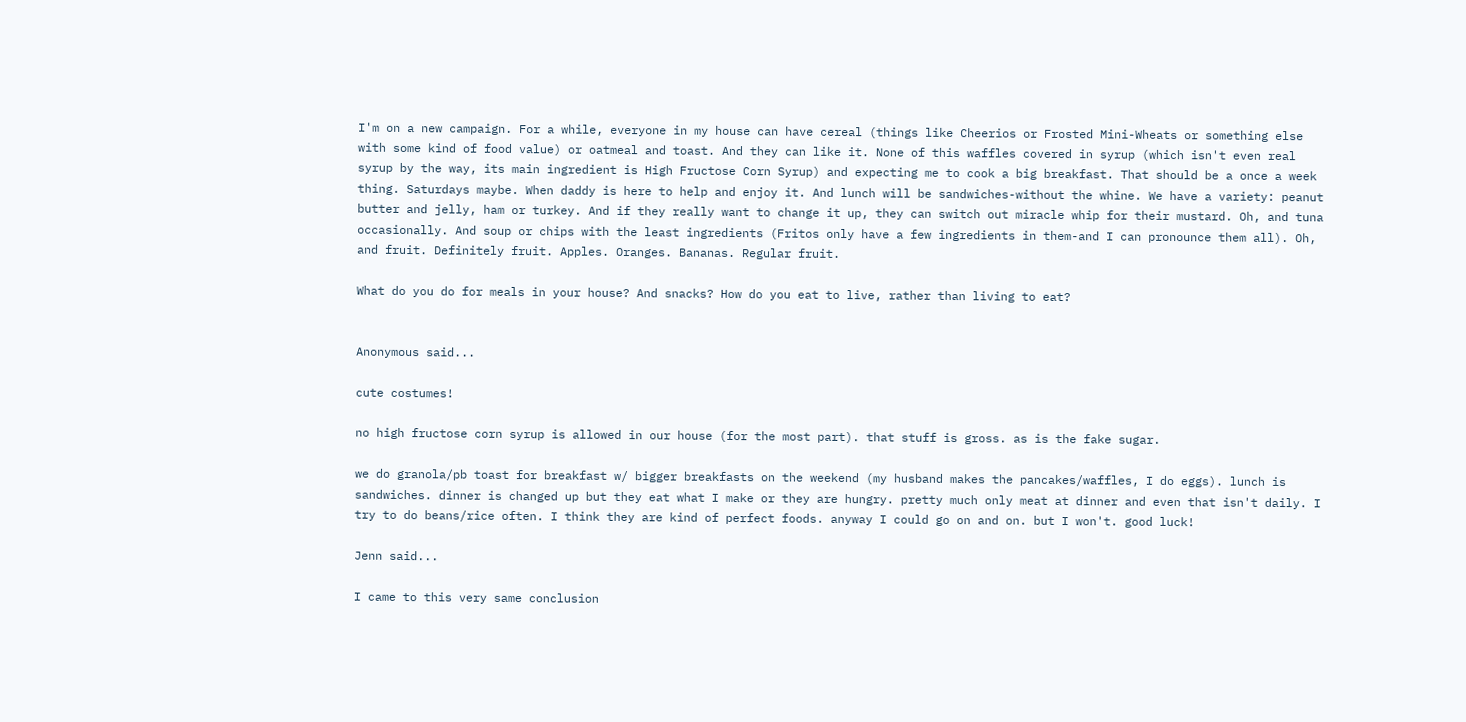I'm on a new campaign. For a while, everyone in my house can have cereal (things like Cheerios or Frosted Mini-Wheats or something else with some kind of food value) or oatmeal and toast. And they can like it. None of this waffles covered in syrup (which isn't even real syrup by the way, its main ingredient is High Fructose Corn Syrup) and expecting me to cook a big breakfast. That should be a once a week thing. Saturdays maybe. When daddy is here to help and enjoy it. And lunch will be sandwiches-without the whine. We have a variety: peanut butter and jelly, ham or turkey. And if they really want to change it up, they can switch out miracle whip for their mustard. Oh, and tuna occasionally. And soup or chips with the least ingredients (Fritos only have a few ingredients in them-and I can pronounce them all). Oh, and fruit. Definitely fruit. Apples. Oranges. Bananas. Regular fruit.

What do you do for meals in your house? And snacks? How do you eat to live, rather than living to eat?


Anonymous said...

cute costumes!

no high fructose corn syrup is allowed in our house (for the most part). that stuff is gross. as is the fake sugar.

we do granola/pb toast for breakfast w/ bigger breakfasts on the weekend (my husband makes the pancakes/waffles, I do eggs). lunch is sandwiches. dinner is changed up but they eat what I make or they are hungry. pretty much only meat at dinner and even that isn't daily. I try to do beans/rice often. I think they are kind of perfect foods. anyway I could go on and on. but I won't. good luck!

Jenn said...

I came to this very same conclusion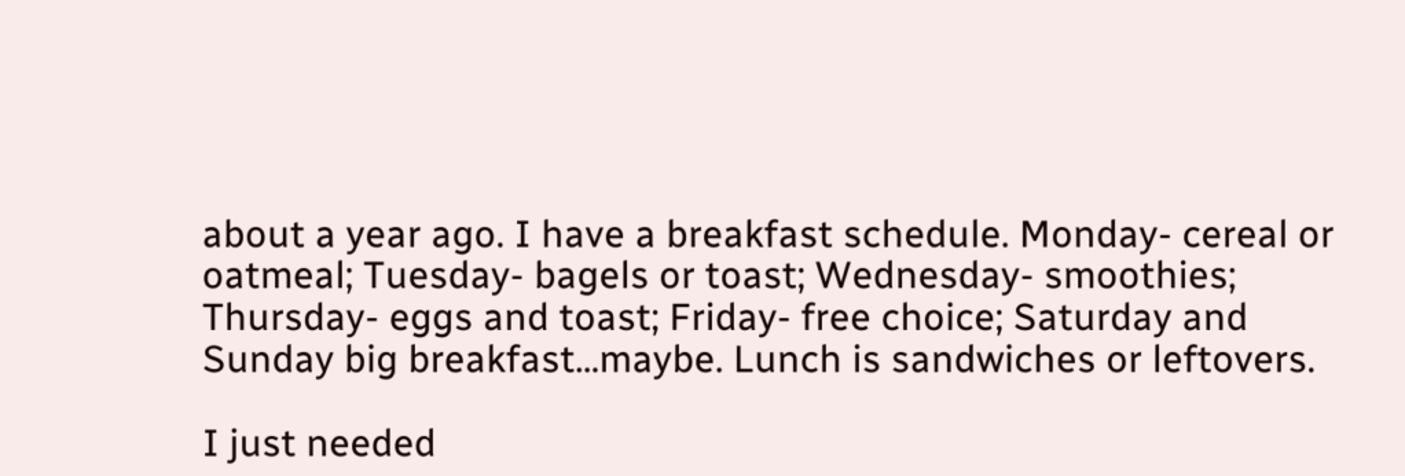about a year ago. I have a breakfast schedule. Monday- cereal or oatmeal; Tuesday- bagels or toast; Wednesday- smoothies; Thursday- eggs and toast; Friday- free choice; Saturday and Sunday big breakfast...maybe. Lunch is sandwiches or leftovers.

I just needed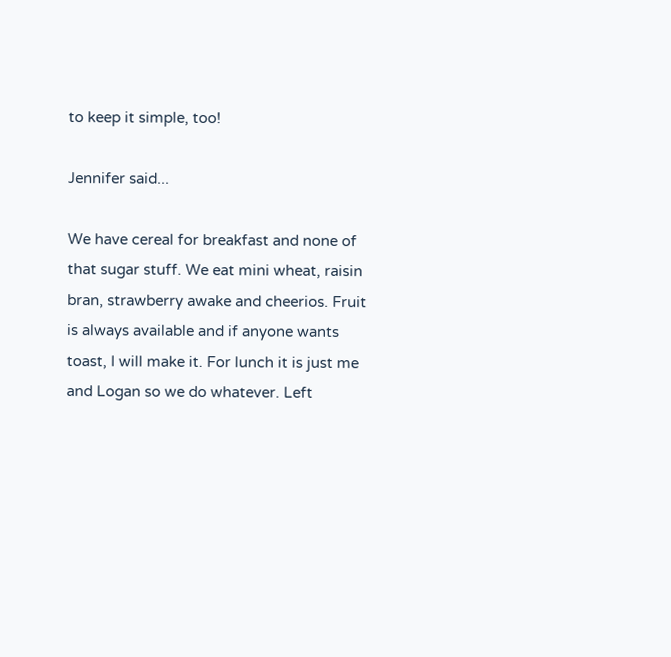to keep it simple, too!

Jennifer said...

We have cereal for breakfast and none of that sugar stuff. We eat mini wheat, raisin bran, strawberry awake and cheerios. Fruit is always available and if anyone wants toast, I will make it. For lunch it is just me and Logan so we do whatever. Left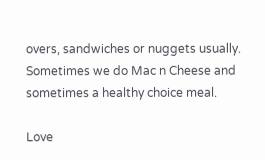overs, sandwiches or nuggets usually. Sometimes we do Mac n Cheese and sometimes a healthy choice meal.

Love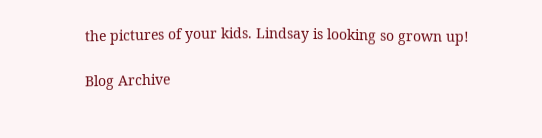the pictures of your kids. Lindsay is looking so grown up!

Blog Archive